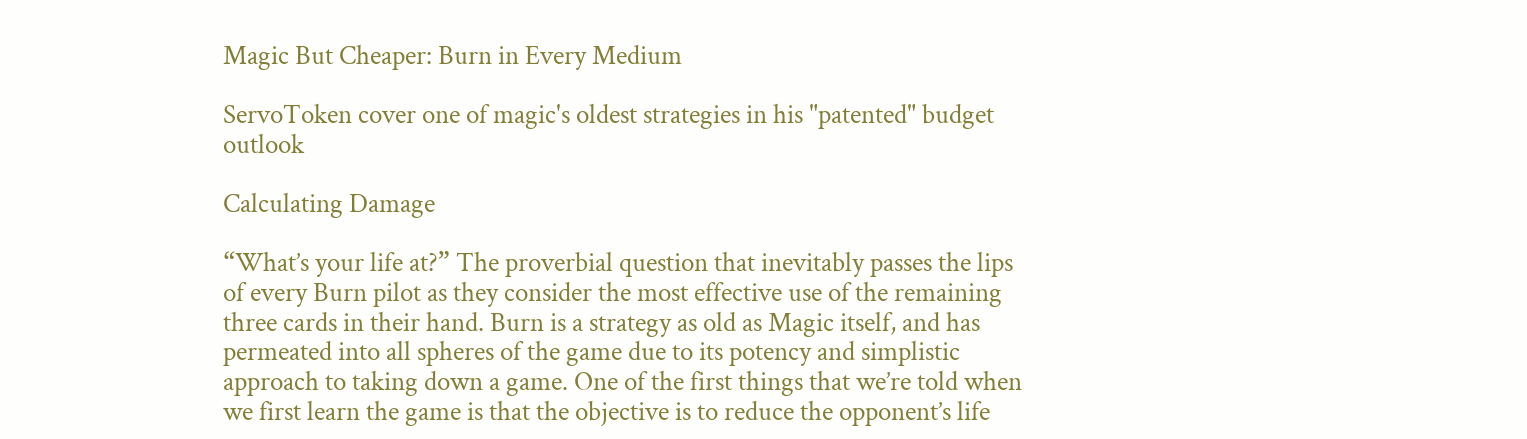Magic But Cheaper: Burn in Every Medium

ServoToken cover one of magic's oldest strategies in his "patented" budget outlook

Calculating Damage

“What’s your life at?” The proverbial question that inevitably passes the lips of every Burn pilot as they consider the most effective use of the remaining three cards in their hand. Burn is a strategy as old as Magic itself, and has permeated into all spheres of the game due to its potency and simplistic approach to taking down a game. One of the first things that we’re told when we first learn the game is that the objective is to reduce the opponent’s life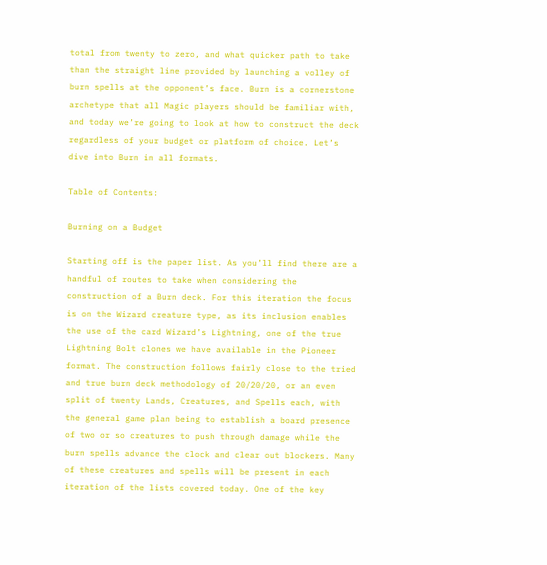total from twenty to zero, and what quicker path to take than the straight line provided by launching a volley of burn spells at the opponent’s face. Burn is a cornerstone archetype that all Magic players should be familiar with, and today we’re going to look at how to construct the deck regardless of your budget or platform of choice. Let’s dive into Burn in all formats.

Table of Contents:

Burning on a Budget

Starting off is the paper list. As you’ll find there are a handful of routes to take when considering the construction of a Burn deck. For this iteration the focus is on the Wizard creature type, as its inclusion enables the use of the card Wizard’s Lightning, one of the true Lightning Bolt clones we have available in the Pioneer format. The construction follows fairly close to the tried and true burn deck methodology of 20/20/20, or an even split of twenty Lands, Creatures, and Spells each, with the general game plan being to establish a board presence of two or so creatures to push through damage while the burn spells advance the clock and clear out blockers. Many of these creatures and spells will be present in each iteration of the lists covered today. One of the key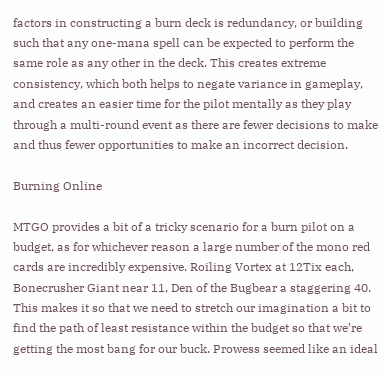factors in constructing a burn deck is redundancy, or building such that any one-mana spell can be expected to perform the same role as any other in the deck. This creates extreme consistency, which both helps to negate variance in gameplay, and creates an easier time for the pilot mentally as they play through a multi-round event as there are fewer decisions to make and thus fewer opportunities to make an incorrect decision.

Burning Online

MTGO provides a bit of a tricky scenario for a burn pilot on a budget, as for whichever reason a large number of the mono red cards are incredibly expensive. Roiling Vortex at 12Tix each, Bonecrusher Giant near 11, Den of the Bugbear a staggering 40. This makes it so that we need to stretch our imagination a bit to find the path of least resistance within the budget so that we’re getting the most bang for our buck. Prowess seemed like an ideal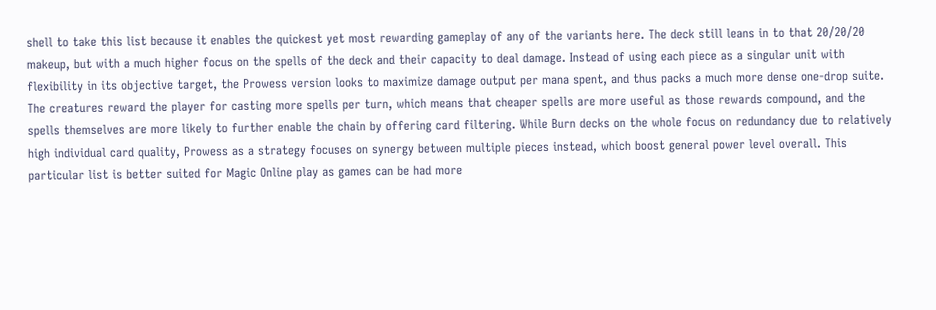shell to take this list because it enables the quickest yet most rewarding gameplay of any of the variants here. The deck still leans in to that 20/20/20 makeup, but with a much higher focus on the spells of the deck and their capacity to deal damage. Instead of using each piece as a singular unit with flexibility in its objective target, the Prowess version looks to maximize damage output per mana spent, and thus packs a much more dense one-drop suite. The creatures reward the player for casting more spells per turn, which means that cheaper spells are more useful as those rewards compound, and the spells themselves are more likely to further enable the chain by offering card filtering. While Burn decks on the whole focus on redundancy due to relatively high individual card quality, Prowess as a strategy focuses on synergy between multiple pieces instead, which boost general power level overall. This particular list is better suited for Magic Online play as games can be had more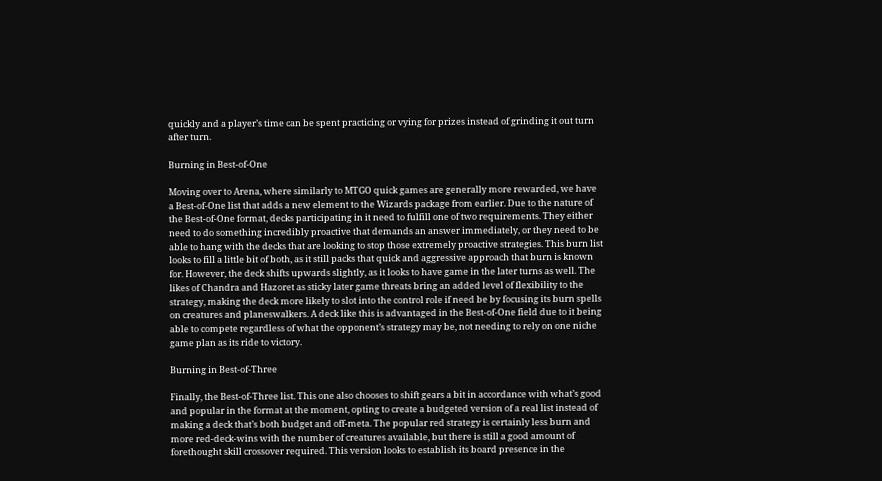quickly and a player’s time can be spent practicing or vying for prizes instead of grinding it out turn after turn.

Burning in Best-of-One

Moving over to Arena, where similarly to MTGO quick games are generally more rewarded, we have a Best-of-One list that adds a new element to the Wizards package from earlier. Due to the nature of the Best-of-One format, decks participating in it need to fulfill one of two requirements. They either need to do something incredibly proactive that demands an answer immediately, or they need to be able to hang with the decks that are looking to stop those extremely proactive strategies. This burn list looks to fill a little bit of both, as it still packs that quick and aggressive approach that burn is known for. However, the deck shifts upwards slightly, as it looks to have game in the later turns as well. The likes of Chandra and Hazoret as sticky later game threats bring an added level of flexibility to the strategy, making the deck more likely to slot into the control role if need be by focusing its burn spells on creatures and planeswalkers. A deck like this is advantaged in the Best-of-One field due to it being able to compete regardless of what the opponent’s strategy may be, not needing to rely on one niche game plan as its ride to victory.

Burning in Best-of-Three

Finally, the Best-of-Three list. This one also chooses to shift gears a bit in accordance with what’s good and popular in the format at the moment, opting to create a budgeted version of a real list instead of making a deck that’s both budget and off-meta. The popular red strategy is certainly less burn and more red-deck-wins with the number of creatures available, but there is still a good amount of forethought skill crossover required. This version looks to establish its board presence in the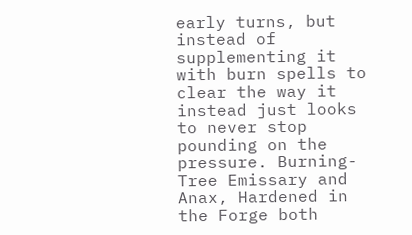early turns, but instead of supplementing it with burn spells to clear the way it instead just looks to never stop pounding on the pressure. Burning-Tree Emissary and Anax, Hardened in the Forge both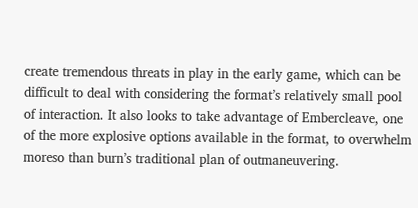create tremendous threats in play in the early game, which can be difficult to deal with considering the format’s relatively small pool of interaction. It also looks to take advantage of Embercleave, one of the more explosive options available in the format, to overwhelm moreso than burn’s traditional plan of outmaneuvering.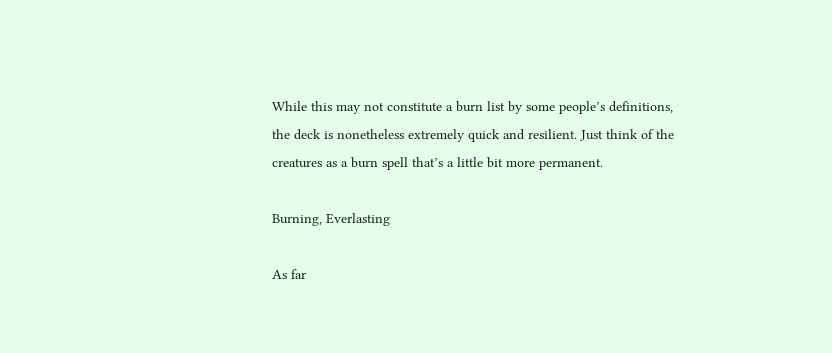While this may not constitute a burn list by some people’s definitions, the deck is nonetheless extremely quick and resilient. Just think of the creatures as a burn spell that’s a little bit more permanent.

Burning, Everlasting

As far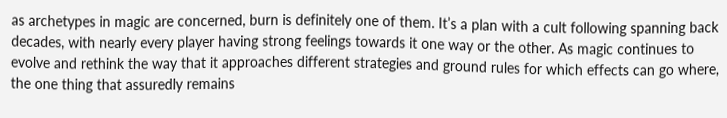as archetypes in magic are concerned, burn is definitely one of them. It’s a plan with a cult following spanning back decades, with nearly every player having strong feelings towards it one way or the other. As magic continues to evolve and rethink the way that it approaches different strategies and ground rules for which effects can go where, the one thing that assuredly remains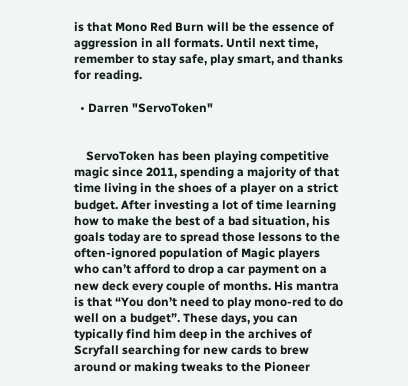is that Mono Red Burn will be the essence of aggression in all formats. Until next time, remember to stay safe, play smart, and thanks for reading.

  • Darren "ServoToken"


    ServoToken has been playing competitive magic since 2011, spending a majority of that time living in the shoes of a player on a strict budget. After investing a lot of time learning how to make the best of a bad situation, his goals today are to spread those lessons to the often-ignored population of Magic players who can’t afford to drop a car payment on a new deck every couple of months. His mantra is that “You don’t need to play mono-red to do well on a budget”. These days, you can typically find him deep in the archives of Scryfall searching for new cards to brew around or making tweaks to the Pioneer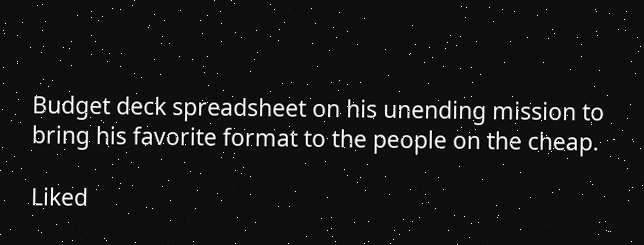Budget deck spreadsheet on his unending mission to bring his favorite format to the people on the cheap.

Liked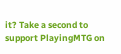it? Take a second to support PlayingMTG on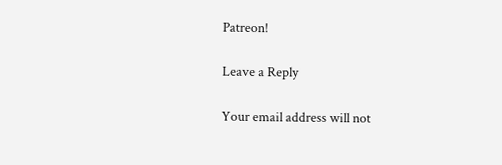Patreon!

Leave a Reply

Your email address will not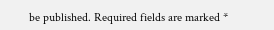be published. Required fields are marked *